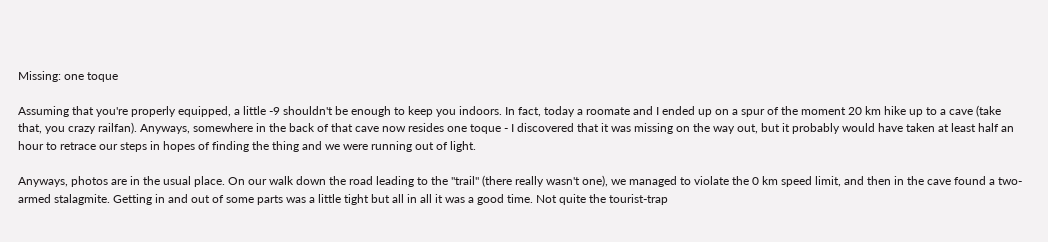Missing: one toque

Assuming that you're properly equipped, a little -9 shouldn't be enough to keep you indoors. In fact, today a roomate and I ended up on a spur of the moment 20 km hike up to a cave (take that, you crazy railfan). Anyways, somewhere in the back of that cave now resides one toque - I discovered that it was missing on the way out, but it probably would have taken at least half an hour to retrace our steps in hopes of finding the thing and we were running out of light.

Anyways, photos are in the usual place. On our walk down the road leading to the "trail" (there really wasn't one), we managed to violate the 0 km speed limit, and then in the cave found a two-armed stalagmite. Getting in and out of some parts was a little tight but all in all it was a good time. Not quite the tourist-trap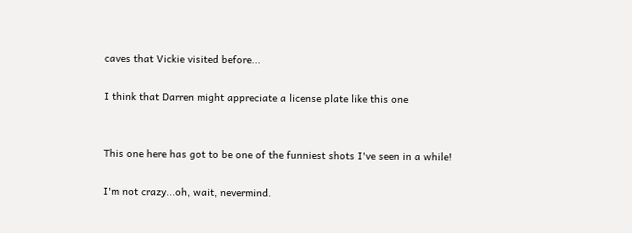caves that Vickie visited before...

I think that Darren might appreciate a license plate like this one


This one here has got to be one of the funniest shots I've seen in a while!

I'm not crazy...oh, wait, nevermind.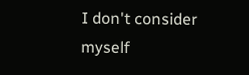I don't consider myself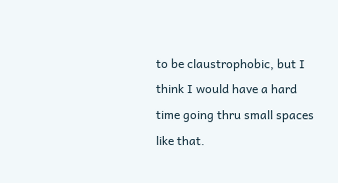to be claustrophobic, but I think I would have a hard time going thru small spaces like that.